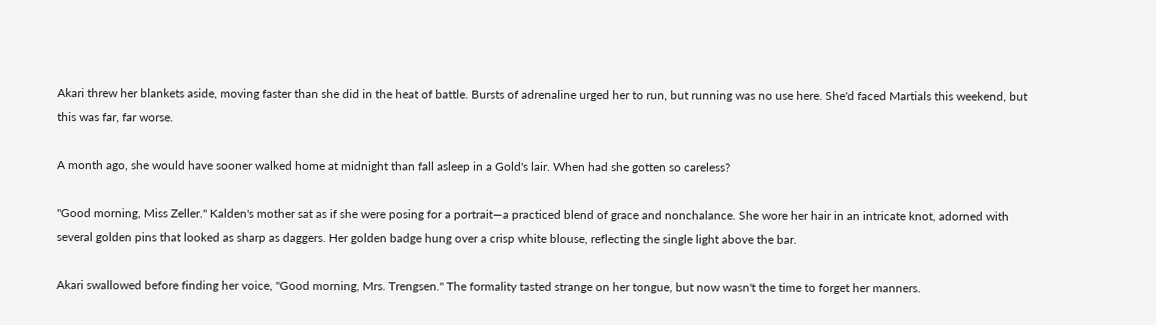Akari threw her blankets aside, moving faster than she did in the heat of battle. Bursts of adrenaline urged her to run, but running was no use here. She'd faced Martials this weekend, but this was far, far worse.

A month ago, she would have sooner walked home at midnight than fall asleep in a Gold's lair. When had she gotten so careless?

"Good morning, Miss Zeller." Kalden's mother sat as if she were posing for a portrait—a practiced blend of grace and nonchalance. She wore her hair in an intricate knot, adorned with several golden pins that looked as sharp as daggers. Her golden badge hung over a crisp white blouse, reflecting the single light above the bar.

Akari swallowed before finding her voice, "Good morning, Mrs. Trengsen." The formality tasted strange on her tongue, but now wasn't the time to forget her manners.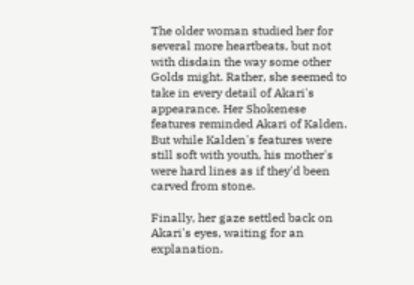The older woman studied her for several more heartbeats, but not with disdain the way some other Golds might. Rather, she seemed to take in every detail of Akari's appearance. Her Shokenese features reminded Akari of Kalden. But while Kalden's features were still soft with youth, his mother's were hard lines as if they'd been carved from stone.

Finally, her gaze settled back on Akari's eyes, waiting for an explanation.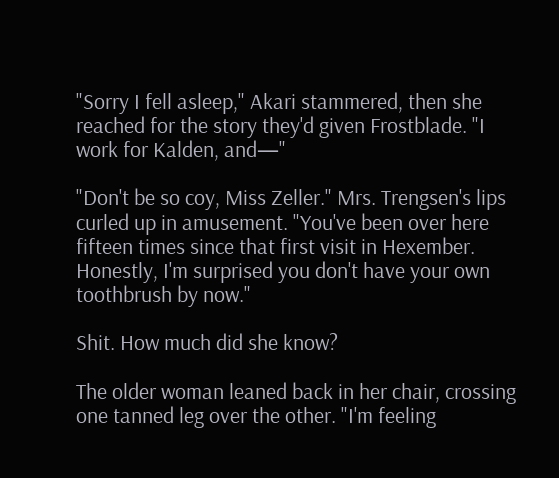"Sorry I fell asleep," Akari stammered, then she reached for the story they'd given Frostblade. "I work for Kalden, and—"

"Don't be so coy, Miss Zeller." Mrs. Trengsen's lips curled up in amusement. "You've been over here fifteen times since that first visit in Hexember. Honestly, I'm surprised you don't have your own toothbrush by now."

Shit. How much did she know?

The older woman leaned back in her chair, crossing one tanned leg over the other. "I'm feeling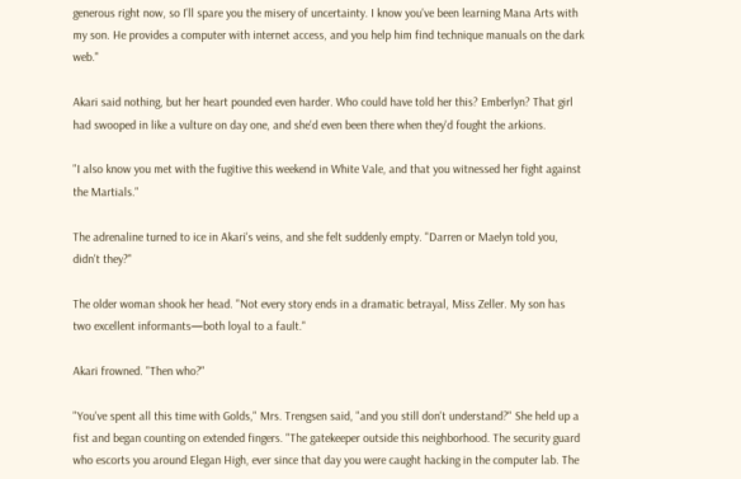generous right now, so I'll spare you the misery of uncertainty. I know you've been learning Mana Arts with my son. He provides a computer with internet access, and you help him find technique manuals on the dark web."

Akari said nothing, but her heart pounded even harder. Who could have told her this? Emberlyn? That girl had swooped in like a vulture on day one, and she'd even been there when they'd fought the arkions.

"I also know you met with the fugitive this weekend in White Vale, and that you witnessed her fight against the Martials."

The adrenaline turned to ice in Akari's veins, and she felt suddenly empty. "Darren or Maelyn told you, didn't they?"

The older woman shook her head. "Not every story ends in a dramatic betrayal, Miss Zeller. My son has two excellent informants—both loyal to a fault."

Akari frowned. "Then who?"

"You've spent all this time with Golds," Mrs. Trengsen said, "and you still don't understand?" She held up a fist and began counting on extended fingers. "The gatekeeper outside this neighborhood. The security guard who escorts you around Elegan High, ever since that day you were caught hacking in the computer lab. The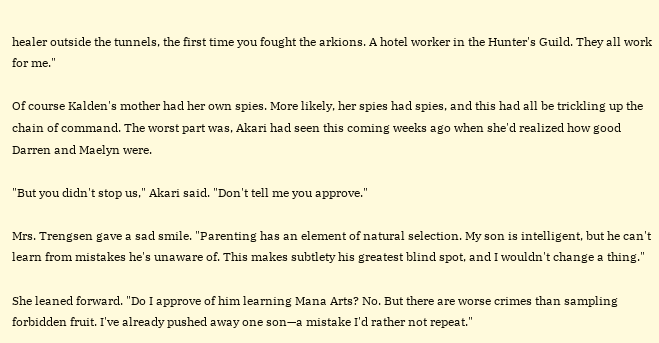healer outside the tunnels, the first time you fought the arkions. A hotel worker in the Hunter's Guild. They all work for me."

Of course Kalden's mother had her own spies. More likely, her spies had spies, and this had all be trickling up the chain of command. The worst part was, Akari had seen this coming weeks ago when she'd realized how good Darren and Maelyn were.

"But you didn't stop us," Akari said. "Don't tell me you approve."

Mrs. Trengsen gave a sad smile. "Parenting has an element of natural selection. My son is intelligent, but he can't learn from mistakes he's unaware of. This makes subtlety his greatest blind spot, and I wouldn't change a thing."

She leaned forward. "Do I approve of him learning Mana Arts? No. But there are worse crimes than sampling forbidden fruit. I've already pushed away one son—a mistake I'd rather not repeat."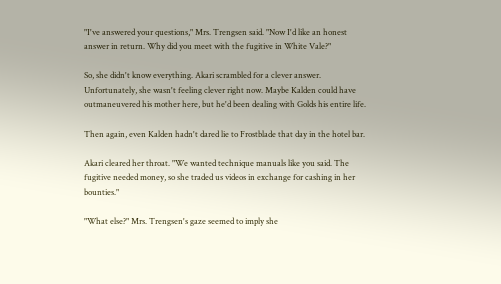"I've answered your questions," Mrs. Trengsen said. "Now I'd like an honest answer in return. Why did you meet with the fugitive in White Vale?"

So, she didn't know everything. Akari scrambled for a clever answer. Unfortunately, she wasn't feeling clever right now. Maybe Kalden could have outmaneuvered his mother here, but he'd been dealing with Golds his entire life.

Then again, even Kalden hadn't dared lie to Frostblade that day in the hotel bar.

Akari cleared her throat. "We wanted technique manuals like you said. The fugitive needed money, so she traded us videos in exchange for cashing in her bounties."

"What else?" Mrs. Trengsen's gaze seemed to imply she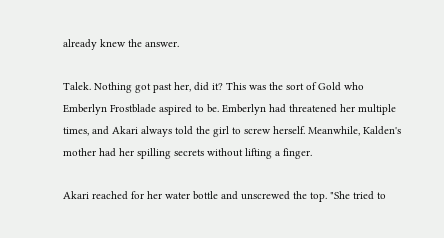already knew the answer.

Talek. Nothing got past her, did it? This was the sort of Gold who Emberlyn Frostblade aspired to be. Emberlyn had threatened her multiple times, and Akari always told the girl to screw herself. Meanwhile, Kalden's mother had her spilling secrets without lifting a finger.

Akari reached for her water bottle and unscrewed the top. "She tried to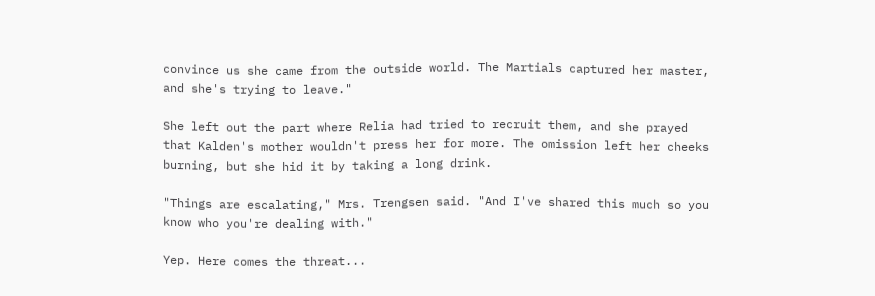convince us she came from the outside world. The Martials captured her master, and she's trying to leave."

She left out the part where Relia had tried to recruit them, and she prayed that Kalden's mother wouldn't press her for more. The omission left her cheeks burning, but she hid it by taking a long drink.

"Things are escalating," Mrs. Trengsen said. "And I've shared this much so you know who you're dealing with."

Yep. Here comes the threat...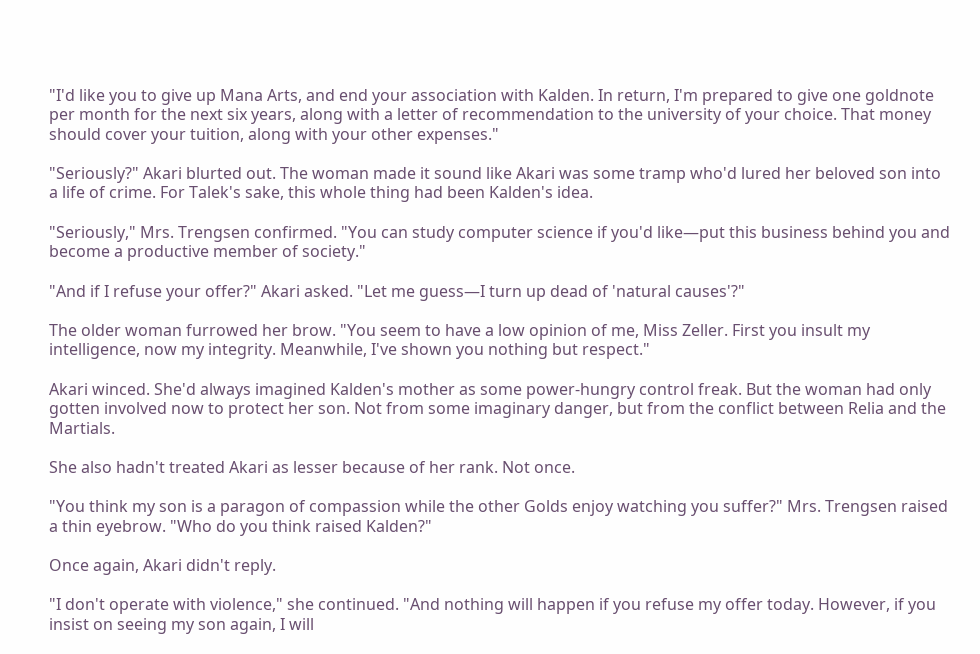"I'd like you to give up Mana Arts, and end your association with Kalden. In return, I'm prepared to give one goldnote per month for the next six years, along with a letter of recommendation to the university of your choice. That money should cover your tuition, along with your other expenses."

"Seriously?" Akari blurted out. The woman made it sound like Akari was some tramp who'd lured her beloved son into a life of crime. For Talek's sake, this whole thing had been Kalden's idea.

"Seriously," Mrs. Trengsen confirmed. "You can study computer science if you'd like—put this business behind you and become a productive member of society."

"And if I refuse your offer?" Akari asked. "Let me guess—I turn up dead of 'natural causes'?"

The older woman furrowed her brow. "You seem to have a low opinion of me, Miss Zeller. First you insult my intelligence, now my integrity. Meanwhile, I've shown you nothing but respect."

Akari winced. She'd always imagined Kalden's mother as some power-hungry control freak. But the woman had only gotten involved now to protect her son. Not from some imaginary danger, but from the conflict between Relia and the Martials.

She also hadn't treated Akari as lesser because of her rank. Not once.

"You think my son is a paragon of compassion while the other Golds enjoy watching you suffer?" Mrs. Trengsen raised a thin eyebrow. "Who do you think raised Kalden?"

Once again, Akari didn't reply.

"I don't operate with violence," she continued. "And nothing will happen if you refuse my offer today. However, if you insist on seeing my son again, I will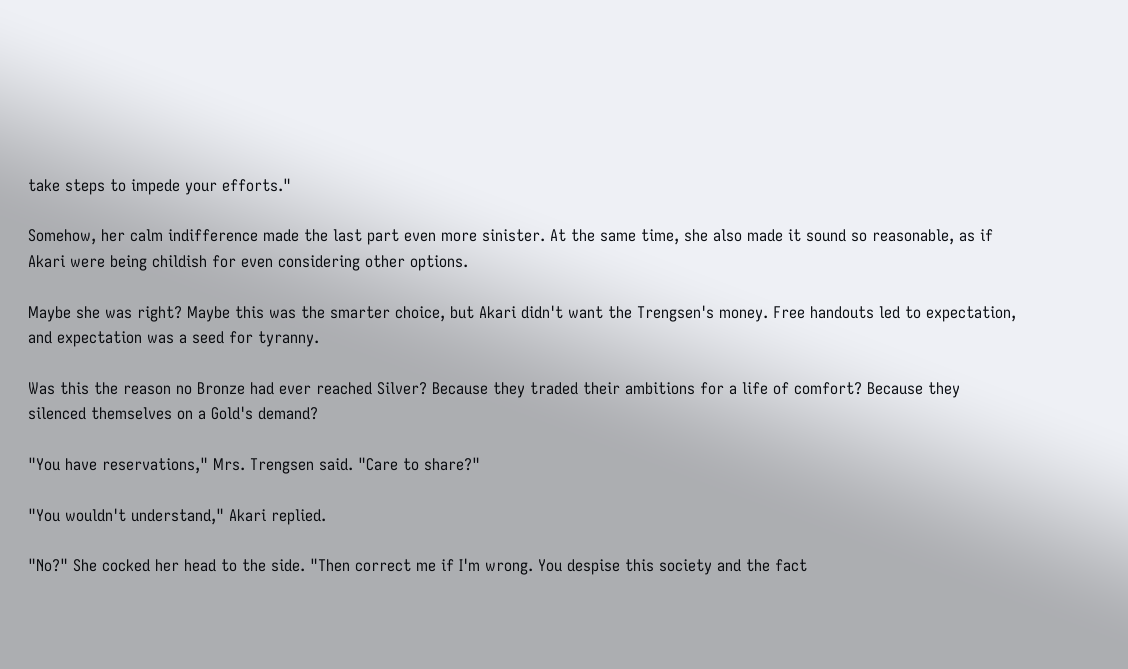take steps to impede your efforts."

Somehow, her calm indifference made the last part even more sinister. At the same time, she also made it sound so reasonable, as if Akari were being childish for even considering other options.

Maybe she was right? Maybe this was the smarter choice, but Akari didn't want the Trengsen's money. Free handouts led to expectation, and expectation was a seed for tyranny.

Was this the reason no Bronze had ever reached Silver? Because they traded their ambitions for a life of comfort? Because they silenced themselves on a Gold's demand?

"You have reservations," Mrs. Trengsen said. "Care to share?"

"You wouldn't understand," Akari replied.

"No?" She cocked her head to the side. "Then correct me if I'm wrong. You despise this society and the fact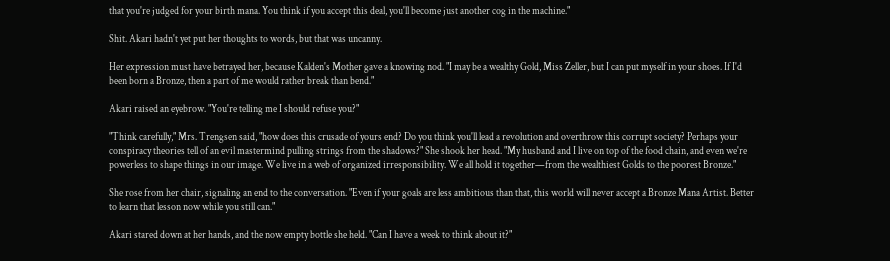that you're judged for your birth mana. You think if you accept this deal, you'll become just another cog in the machine."

Shit. Akari hadn't yet put her thoughts to words, but that was uncanny.

Her expression must have betrayed her, because Kalden's Mother gave a knowing nod. "I may be a wealthy Gold, Miss Zeller, but I can put myself in your shoes. If I'd been born a Bronze, then a part of me would rather break than bend."

Akari raised an eyebrow. "You're telling me I should refuse you?"

"Think carefully," Mrs. Trengsen said, "how does this crusade of yours end? Do you think you'll lead a revolution and overthrow this corrupt society? Perhaps your conspiracy theories tell of an evil mastermind pulling strings from the shadows?" She shook her head. "My husband and I live on top of the food chain, and even we're powerless to shape things in our image. We live in a web of organized irresponsibility. We all hold it together—from the wealthiest Golds to the poorest Bronze."

She rose from her chair, signaling an end to the conversation. "Even if your goals are less ambitious than that, this world will never accept a Bronze Mana Artist. Better to learn that lesson now while you still can."

Akari stared down at her hands, and the now empty bottle she held. "Can I have a week to think about it?"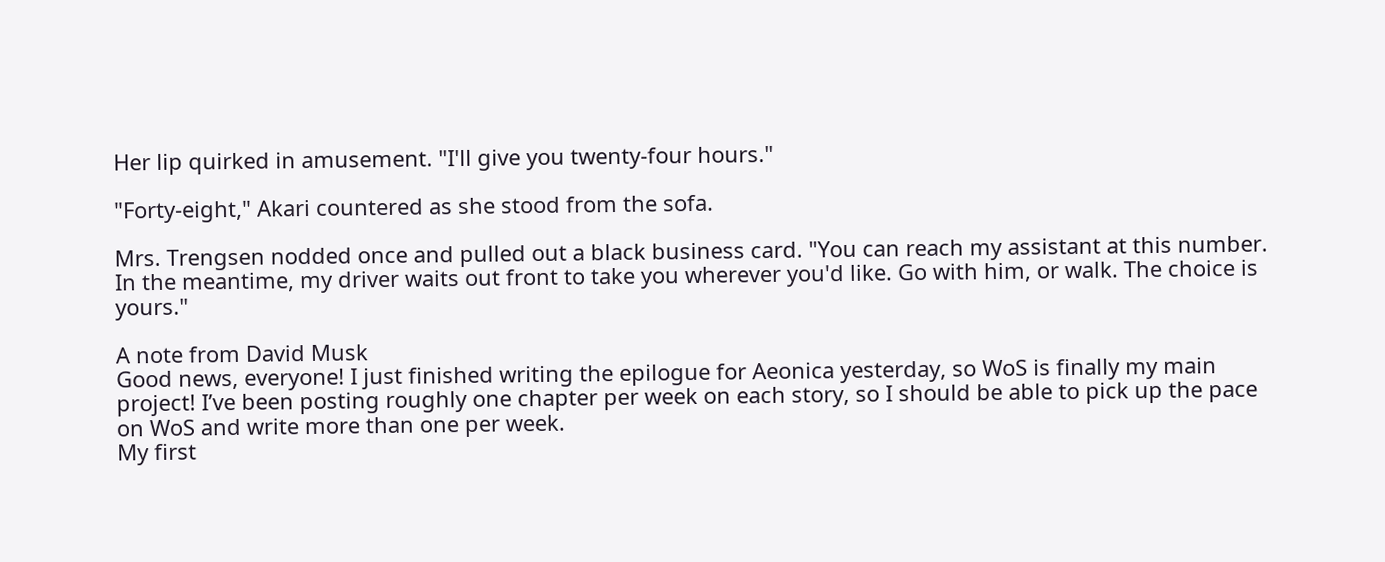Her lip quirked in amusement. "I'll give you twenty-four hours."

"Forty-eight," Akari countered as she stood from the sofa.

Mrs. Trengsen nodded once and pulled out a black business card. "You can reach my assistant at this number. In the meantime, my driver waits out front to take you wherever you'd like. Go with him, or walk. The choice is yours."

A note from David Musk
Good news, everyone! I just finished writing the epilogue for Aeonica yesterday, so WoS is finally my main project! I’ve been posting roughly one chapter per week on each story, so I should be able to pick up the pace on WoS and write more than one per week.
My first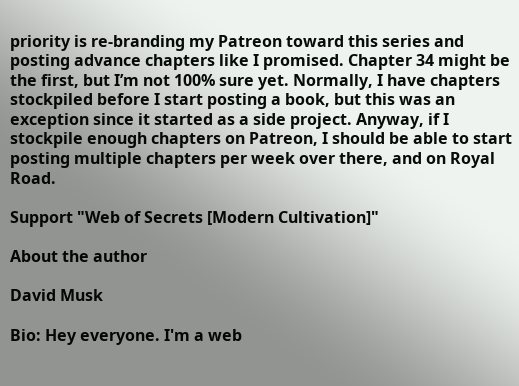priority is re-branding my Patreon toward this series and posting advance chapters like I promised. Chapter 34 might be the first, but I’m not 100% sure yet. Normally, I have chapters stockpiled before I start posting a book, but this was an exception since it started as a side project. Anyway, if I stockpile enough chapters on Patreon, I should be able to start posting multiple chapters per week over there, and on Royal Road.

Support "Web of Secrets [Modern Cultivation]"

About the author

David Musk

Bio: Hey everyone. I'm a web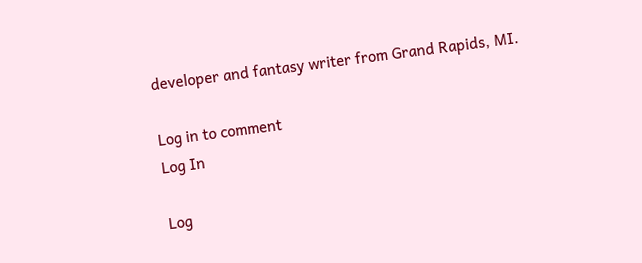developer and fantasy writer from Grand Rapids, MI.

Log in to comment
Log In

Log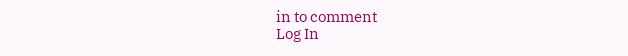in to comment
Log In